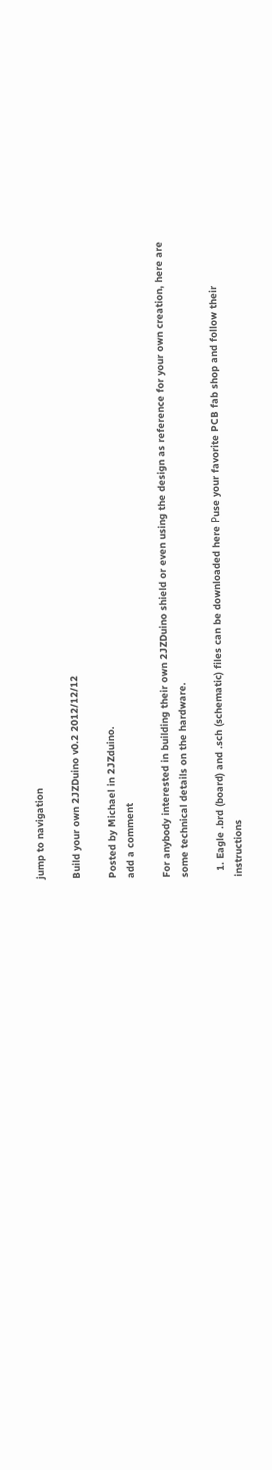jump to navigation

Build your own 2JZDuino v0.2 2012/12/12

Posted by Michael in 2JZduino.
add a comment

For anybody interested in building their own 2JZDuino shield or even using the design as reference for your own creation, here are some technical details on the hardware.

  1. Eagle .brd (board) and .sch (schematic) files can be downloaded here Рuse your favorite PCB fab shop and follow their instructions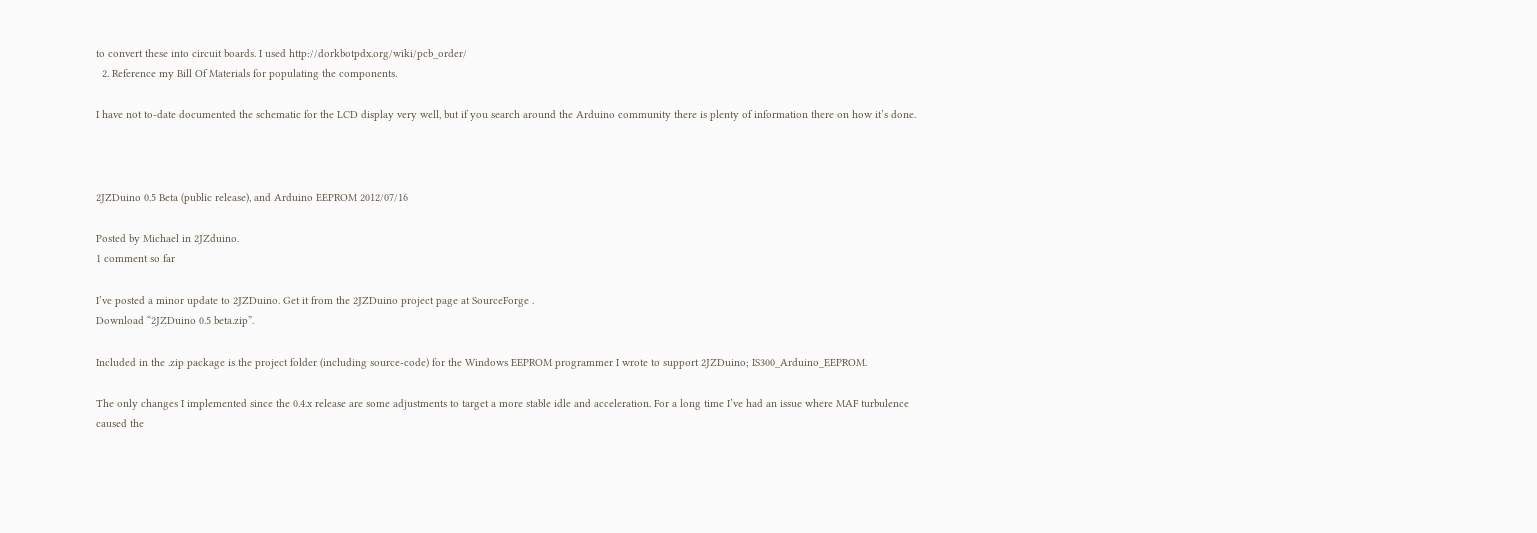to convert these into circuit boards. I used http://dorkbotpdx.org/wiki/pcb_order/
  2. Reference my Bill Of Materials for populating the components.

I have not to-date documented the schematic for the LCD display very well, but if you search around the Arduino community there is plenty of information there on how it’s done.



2JZDuino 0.5 Beta (public release), and Arduino EEPROM 2012/07/16

Posted by Michael in 2JZduino.
1 comment so far

I’ve posted a minor update to 2JZDuino. Get it from the 2JZDuino project page at SourceForge .
Download “2JZDuino 0.5 beta.zip”.

Included in the .zip package is the project folder (including source-code) for the Windows EEPROM programmer I wrote to support 2JZDuino; IS300_Arduino_EEPROM.

The only changes I implemented since the 0.4.x release are some adjustments to target a more stable idle and acceleration. For a long time I’ve had an issue where MAF turbulence caused the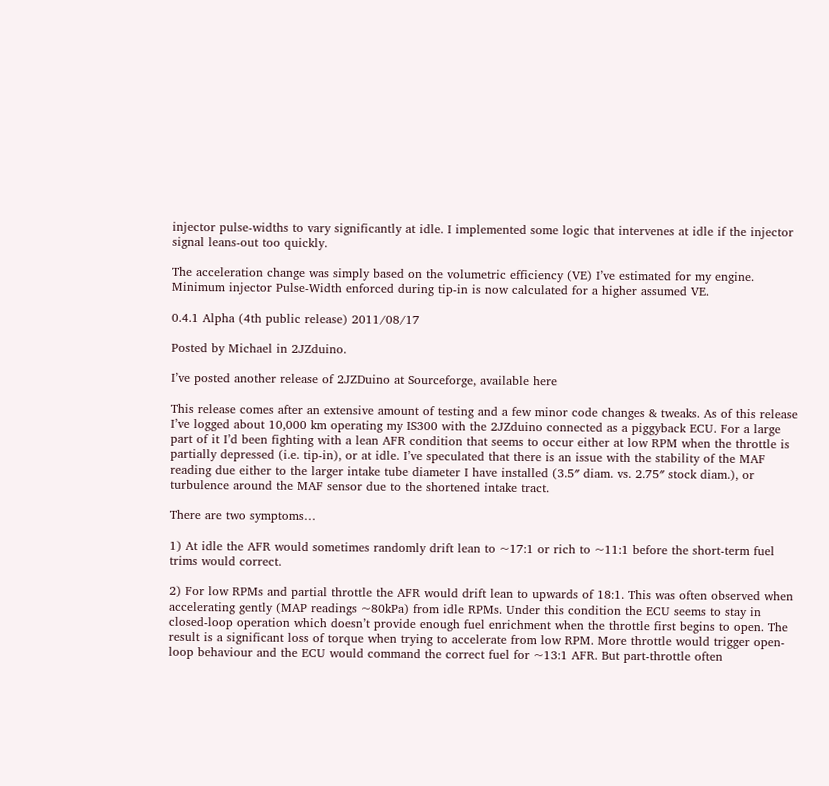injector pulse-widths to vary significantly at idle. I implemented some logic that intervenes at idle if the injector signal leans-out too quickly.

The acceleration change was simply based on the volumetric efficiency (VE) I’ve estimated for my engine. Minimum injector Pulse-Width enforced during tip-in is now calculated for a higher assumed VE.

0.4.1 Alpha (4th public release) 2011/08/17

Posted by Michael in 2JZduino.

I’ve posted another release of 2JZDuino at Sourceforge, available here

This release comes after an extensive amount of testing and a few minor code changes & tweaks. As of this release I’ve logged about 10,000 km operating my IS300 with the 2JZduino connected as a piggyback ECU. For a large part of it I’d been fighting with a lean AFR condition that seems to occur either at low RPM when the throttle is partially depressed (i.e. tip-in), or at idle. I’ve speculated that there is an issue with the stability of the MAF reading due either to the larger intake tube diameter I have installed (3.5″ diam. vs. 2.75″ stock diam.), or turbulence around the MAF sensor due to the shortened intake tract.

There are two symptoms…

1) At idle the AFR would sometimes randomly drift lean to ~17:1 or rich to ~11:1 before the short-term fuel trims would correct.

2) For low RPMs and partial throttle the AFR would drift lean to upwards of 18:1. This was often observed when accelerating gently (MAP readings ~80kPa) from idle RPMs. Under this condition the ECU seems to stay in closed-loop operation which doesn’t provide enough fuel enrichment when the throttle first begins to open. The result is a significant loss of torque when trying to accelerate from low RPM. More throttle would trigger open-loop behaviour and the ECU would command the correct fuel for ~13:1 AFR. But part-throttle often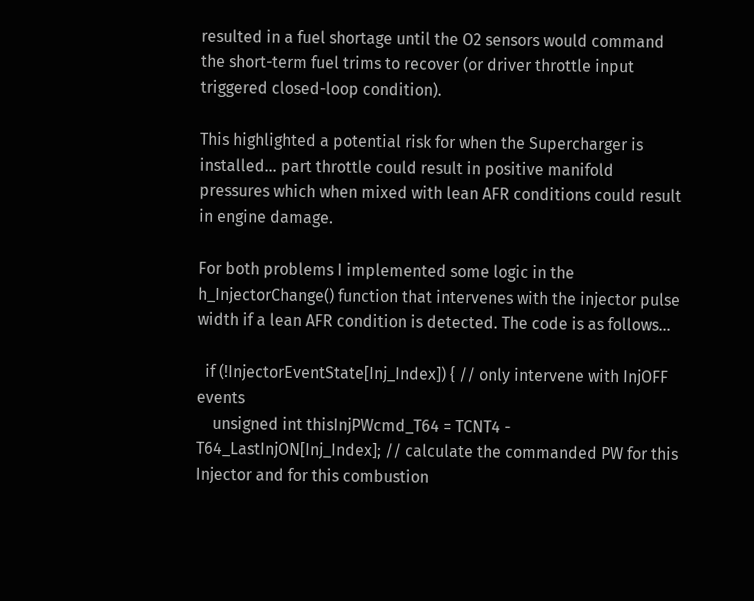resulted in a fuel shortage until the O2 sensors would command the short-term fuel trims to recover (or driver throttle input triggered closed-loop condition).

This highlighted a potential risk for when the Supercharger is installed… part throttle could result in positive manifold pressures which when mixed with lean AFR conditions could result in engine damage.

For both problems I implemented some logic in the h_InjectorChange() function that intervenes with the injector pulse width if a lean AFR condition is detected. The code is as follows…

  if (!InjectorEventState[Inj_Index]) { // only intervene with InjOFF events
    unsigned int thisInjPWcmd_T64 = TCNT4 - T64_LastInjON[Inj_Index]; // calculate the commanded PW for this Injector and for this combustion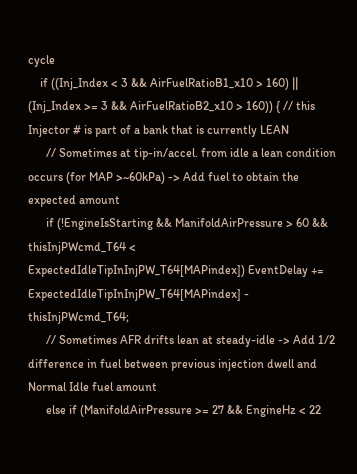cycle
    if ((Inj_Index < 3 && AirFuelRatioB1_x10 > 160) || (Inj_Index >= 3 && AirFuelRatioB2_x10 > 160)) { // this Injector # is part of a bank that is currently LEAN
      // Sometimes at tip-in/accel. from idle a lean condition occurs (for MAP >~60kPa) -> Add fuel to obtain the expected amount
      if (!EngineIsStarting && ManifoldAirPressure > 60 && thisInjPWcmd_T64 < ExpectedIdleTipInInjPW_T64[MAPindex]) EventDelay += ExpectedIdleTipInInjPW_T64[MAPindex] - thisInjPWcmd_T64;
      // Sometimes AFR drifts lean at steady-idle -> Add 1/2 difference in fuel between previous injection dwell and Normal Idle fuel amount
      else if (ManifoldAirPressure >= 27 && EngineHz < 22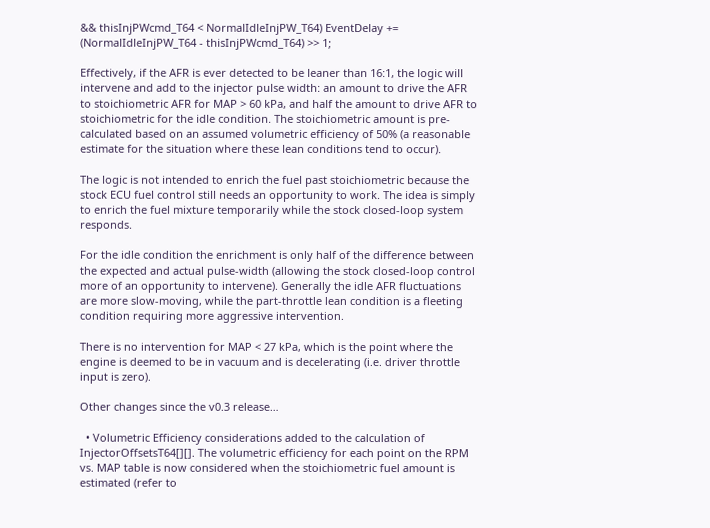&& thisInjPWcmd_T64 < NormalIdleInjPW_T64) EventDelay += (NormalIdleInjPW_T64 - thisInjPWcmd_T64) >> 1;

Effectively, if the AFR is ever detected to be leaner than 16:1, the logic will intervene and add to the injector pulse width: an amount to drive the AFR to stoichiometric AFR for MAP > 60 kPa, and half the amount to drive AFR to stoichiometric for the idle condition. The stoichiometric amount is pre-calculated based on an assumed volumetric efficiency of 50% (a reasonable estimate for the situation where these lean conditions tend to occur).

The logic is not intended to enrich the fuel past stoichiometric because the stock ECU fuel control still needs an opportunity to work. The idea is simply to enrich the fuel mixture temporarily while the stock closed-loop system responds.

For the idle condition the enrichment is only half of the difference between the expected and actual pulse-width (allowing the stock closed-loop control more of an opportunity to intervene). Generally the idle AFR fluctuations are more slow-moving, while the part-throttle lean condition is a fleeting condition requiring more aggressive intervention.

There is no intervention for MAP < 27 kPa, which is the point where the engine is deemed to be in vacuum and is decelerating (i.e. driver throttle input is zero).

Other changes since the v0.3 release…

  • Volumetric Efficiency considerations added to the calculation of InjectorOffsetsT64[][]. The volumetric efficiency for each point on the RPM vs. MAP table is now considered when the stoichiometric fuel amount is estimated (refer to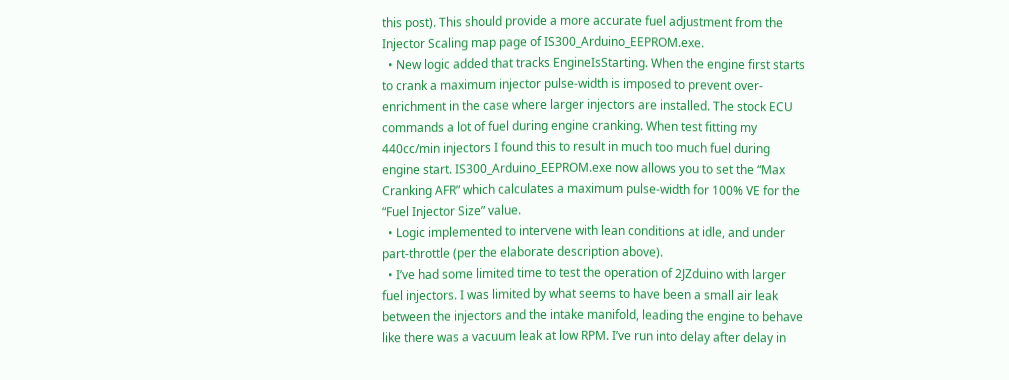this post). This should provide a more accurate fuel adjustment from the Injector Scaling map page of IS300_Arduino_EEPROM.exe.
  • New logic added that tracks EngineIsStarting. When the engine first starts to crank a maximum injector pulse-width is imposed to prevent over-enrichment in the case where larger injectors are installed. The stock ECU commands a lot of fuel during engine cranking. When test fitting my 440cc/min injectors I found this to result in much too much fuel during engine start. IS300_Arduino_EEPROM.exe now allows you to set the “Max Cranking AFR” which calculates a maximum pulse-width for 100% VE for the “Fuel Injector Size” value.
  • Logic implemented to intervene with lean conditions at idle, and under part-throttle (per the elaborate description above).
  • I’ve had some limited time to test the operation of 2JZduino with larger fuel injectors. I was limited by what seems to have been a small air leak between the injectors and the intake manifold, leading the engine to behave like there was a vacuum leak at low RPM. I’ve run into delay after delay in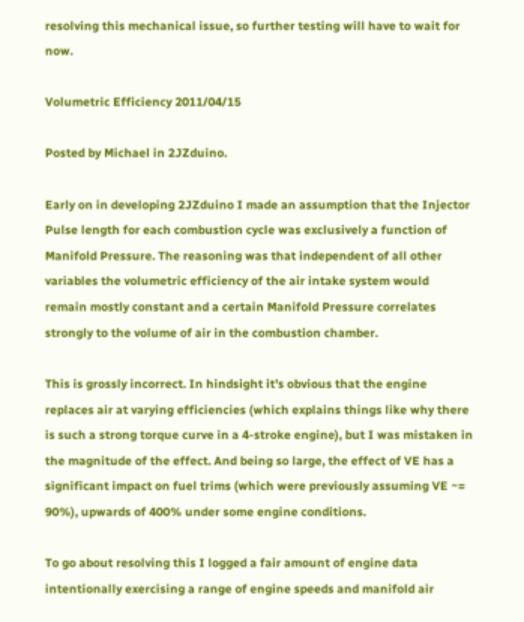resolving this mechanical issue, so further testing will have to wait for now.

Volumetric Efficiency 2011/04/15

Posted by Michael in 2JZduino.

Early on in developing 2JZduino I made an assumption that the Injector Pulse length for each combustion cycle was exclusively a function of Manifold Pressure. The reasoning was that independent of all other variables the volumetric efficiency of the air intake system would remain mostly constant and a certain Manifold Pressure correlates strongly to the volume of air in the combustion chamber.

This is grossly incorrect. In hindsight it’s obvious that the engine replaces air at varying efficiencies (which explains things like why there is such a strong torque curve in a 4-stroke engine), but I was mistaken in the magnitude of the effect. And being so large, the effect of VE has a significant impact on fuel trims (which were previously assuming VE ~= 90%), upwards of 400% under some engine conditions.

To go about resolving this I logged a fair amount of engine data intentionally exercising a range of engine speeds and manifold air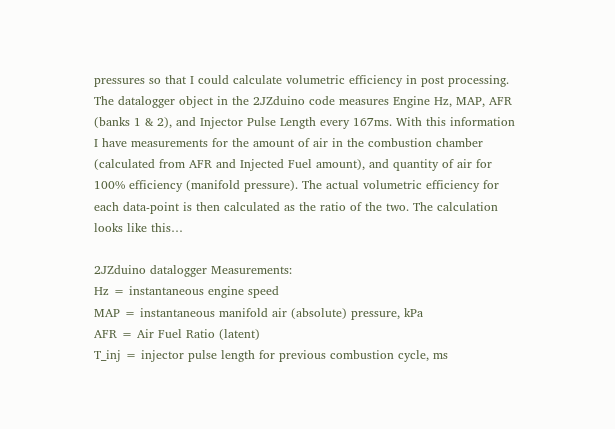pressures so that I could calculate volumetric efficiency in post processing. The datalogger object in the 2JZduino code measures Engine Hz, MAP, AFR (banks 1 & 2), and Injector Pulse Length every 167ms. With this information I have measurements for the amount of air in the combustion chamber (calculated from AFR and Injected Fuel amount), and quantity of air for 100% efficiency (manifold pressure). The actual volumetric efficiency for each data-point is then calculated as the ratio of the two. The calculation looks like this…

2JZduino datalogger Measurements:
Hz = instantaneous engine speed
MAP = instantaneous manifold air (absolute) pressure, kPa
AFR = Air Fuel Ratio (latent)
T_inj = injector pulse length for previous combustion cycle, ms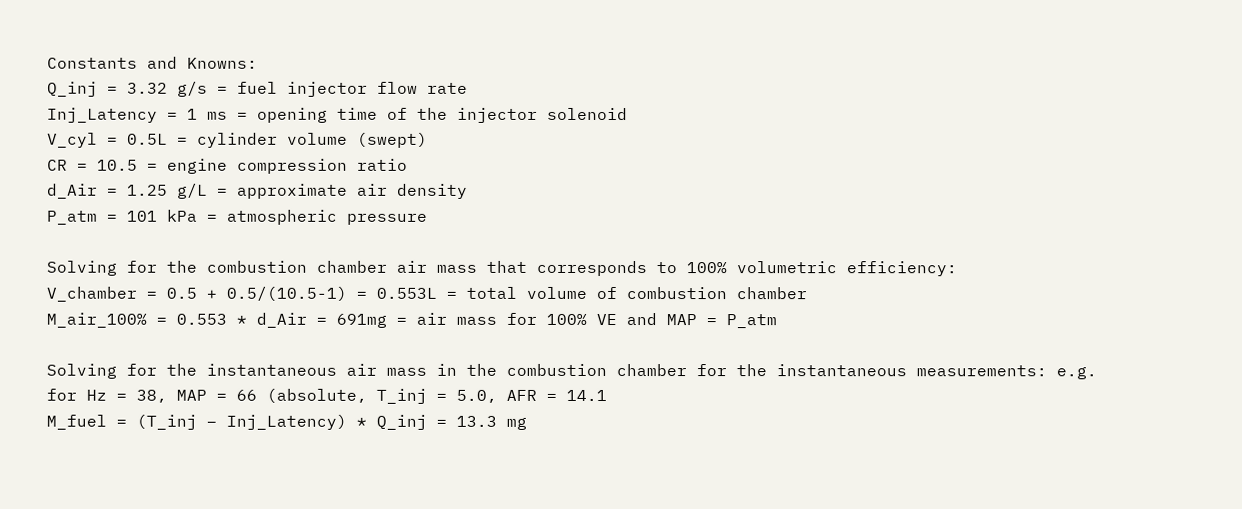Constants and Knowns:
Q_inj = 3.32 g/s = fuel injector flow rate
Inj_Latency = 1 ms = opening time of the injector solenoid
V_cyl = 0.5L = cylinder volume (swept)
CR = 10.5 = engine compression ratio
d_Air = 1.25 g/L = approximate air density
P_atm = 101 kPa = atmospheric pressure

Solving for the combustion chamber air mass that corresponds to 100% volumetric efficiency:
V_chamber = 0.5 + 0.5/(10.5-1) = 0.553L = total volume of combustion chamber
M_air_100% = 0.553 * d_Air = 691mg = air mass for 100% VE and MAP = P_atm

Solving for the instantaneous air mass in the combustion chamber for the instantaneous measurements: e.g. for Hz = 38, MAP = 66 (absolute, T_inj = 5.0, AFR = 14.1
M_fuel = (T_inj – Inj_Latency) * Q_inj = 13.3 mg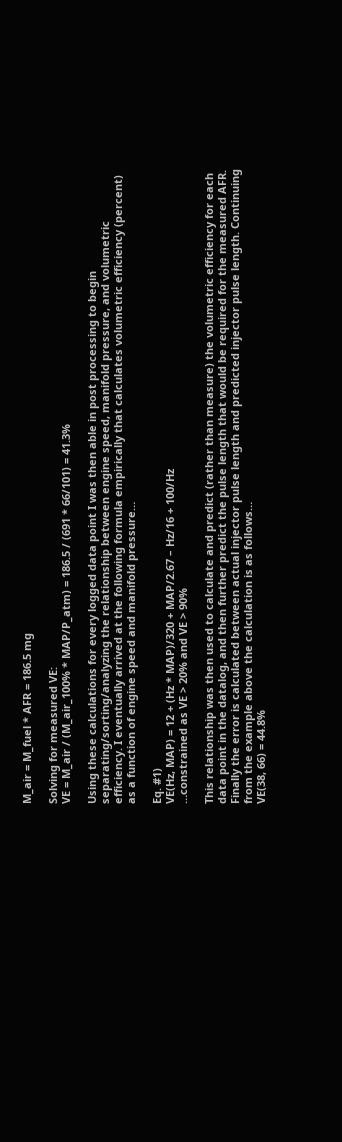M_air = M_fuel * AFR = 186.5 mg

Solving for measured VE:
VE = M_air / (M_air_100% * MAP/P_atm) = 186.5 / (691 * 66/101) = 41.3%

Using these calculations for every logged data point I was then able in post processing to begin separating/sorting/analyzing the relationship between engine speed, manifold pressure, and volumetric efficiency. I eventually arrived at the following formula empirically that calculates volumetric efficiency (percent) as a function of engine speed and manifold pressure…

Eq. #1)
VE(Hz, MAP) = 12 + (Hz * MAP)/320 + MAP/2.67 – Hz/16 + 100/Hz
…constrained as VE > 20% and VE > 90%

This relationship was then used to calculate and predict (rather than measure) the volumetric efficiency for each data point in the datalog, and then further predict the pulse length that would be required for the measured AFR. Finally the error is calculated between actual injector pulse length and predicted injector pulse length. Continuing from the example above the calculation is as follows…
VE(38, 66) = 44.8%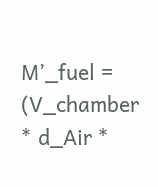M’_fuel = (V_chamber * d_Air *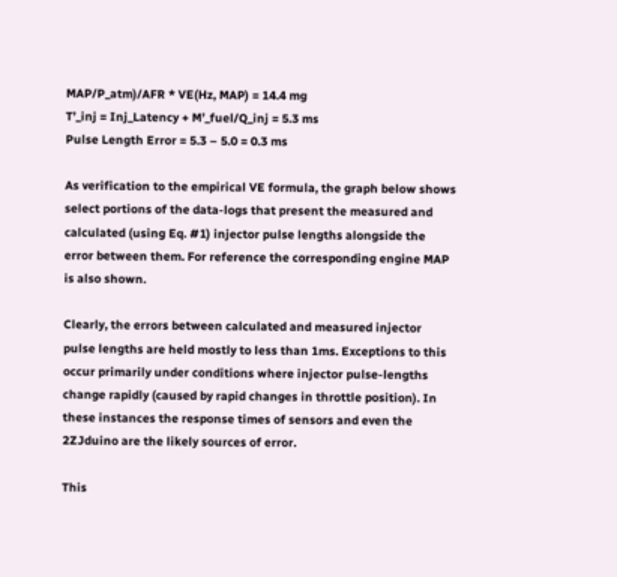MAP/P_atm)/AFR * VE(Hz, MAP) = 14.4 mg
T’_inj = Inj_Latency + M’_fuel/Q_inj = 5.3 ms
Pulse Length Error = 5.3 – 5.0 = 0.3 ms

As verification to the empirical VE formula, the graph below shows select portions of the data-logs that present the measured and calculated (using Eq. #1) injector pulse lengths alongside the error between them. For reference the corresponding engine MAP is also shown.

Clearly, the errors between calculated and measured injector pulse lengths are held mostly to less than 1ms. Exceptions to this occur primarily under conditions where injector pulse-lengths change rapidly (caused by rapid changes in throttle position). In these instances the response times of sensors and even the 2ZJduino are the likely sources of error.

This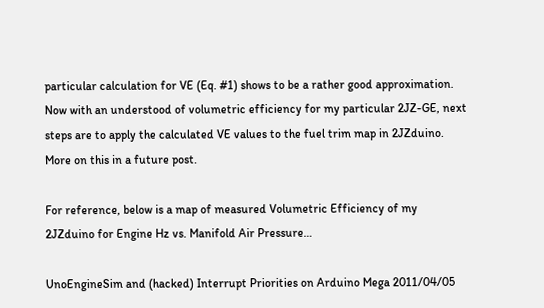particular calculation for VE (Eq. #1) shows to be a rather good approximation. Now with an understood of volumetric efficiency for my particular 2JZ-GE, next steps are to apply the calculated VE values to the fuel trim map in 2JZduino. More on this in a future post.

For reference, below is a map of measured Volumetric Efficiency of my 2JZduino for Engine Hz vs. Manifold Air Pressure…

UnoEngineSim and (hacked) Interrupt Priorities on Arduino Mega 2011/04/05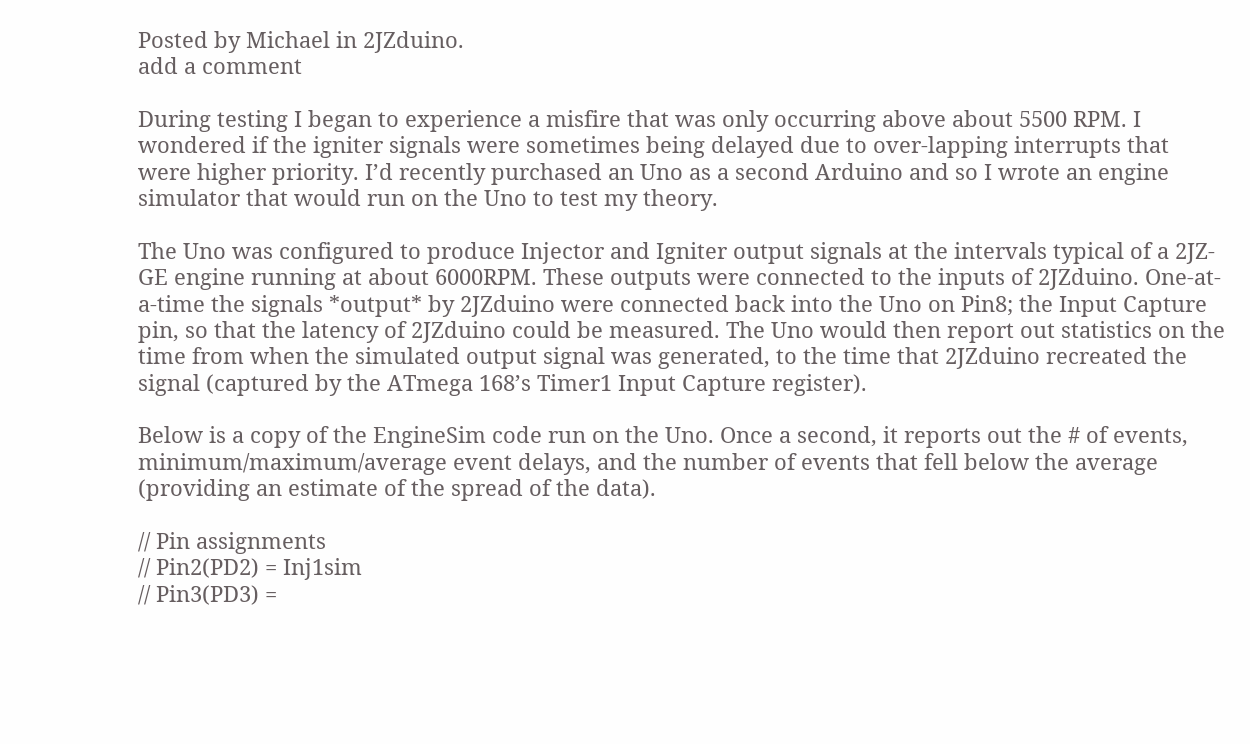Posted by Michael in 2JZduino.
add a comment

During testing I began to experience a misfire that was only occurring above about 5500 RPM. I wondered if the igniter signals were sometimes being delayed due to over-lapping interrupts that were higher priority. I’d recently purchased an Uno as a second Arduino and so I wrote an engine simulator that would run on the Uno to test my theory.

The Uno was configured to produce Injector and Igniter output signals at the intervals typical of a 2JZ-GE engine running at about 6000RPM. These outputs were connected to the inputs of 2JZduino. One-at-a-time the signals *output* by 2JZduino were connected back into the Uno on Pin8; the Input Capture pin, so that the latency of 2JZduino could be measured. The Uno would then report out statistics on the time from when the simulated output signal was generated, to the time that 2JZduino recreated the signal (captured by the ATmega 168’s Timer1 Input Capture register).

Below is a copy of the EngineSim code run on the Uno. Once a second, it reports out the # of events, minimum/maximum/average event delays, and the number of events that fell below the average (providing an estimate of the spread of the data).

// Pin assignments
// Pin2(PD2) = Inj1sim
// Pin3(PD3) =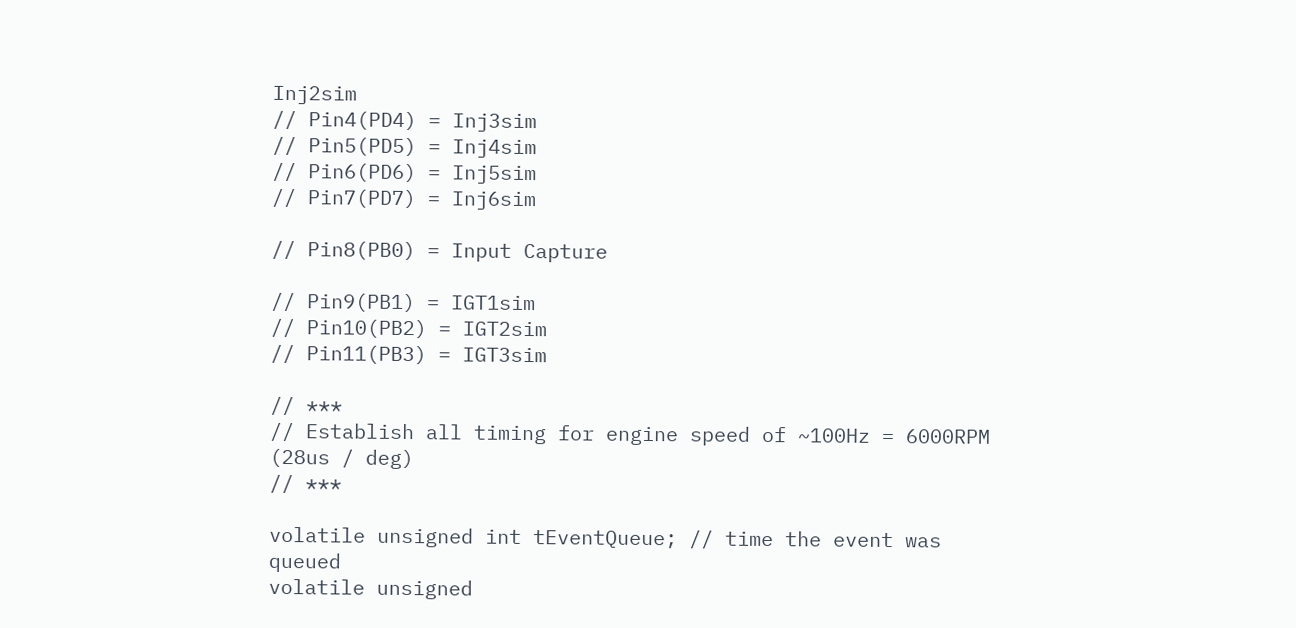Inj2sim
// Pin4(PD4) = Inj3sim
// Pin5(PD5) = Inj4sim
// Pin6(PD6) = Inj5sim
// Pin7(PD7) = Inj6sim

// Pin8(PB0) = Input Capture

// Pin9(PB1) = IGT1sim
// Pin10(PB2) = IGT2sim
// Pin11(PB3) = IGT3sim

// ***
// Establish all timing for engine speed of ~100Hz = 6000RPM (28us / deg)
// ***

volatile unsigned int tEventQueue; // time the event was queued
volatile unsigned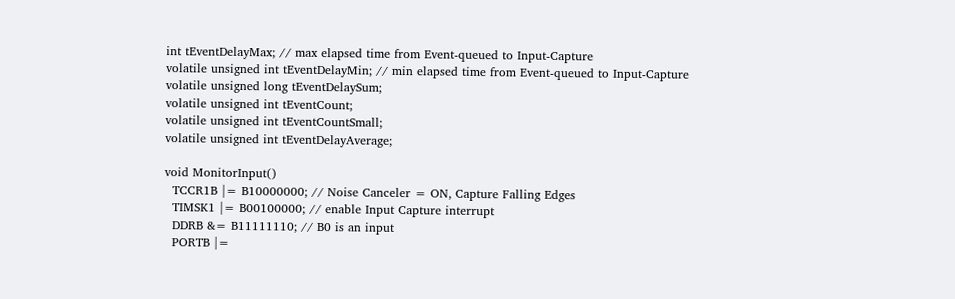int tEventDelayMax; // max elapsed time from Event-queued to Input-Capture
volatile unsigned int tEventDelayMin; // min elapsed time from Event-queued to Input-Capture
volatile unsigned long tEventDelaySum;
volatile unsigned int tEventCount;
volatile unsigned int tEventCountSmall;
volatile unsigned int tEventDelayAverage;

void MonitorInput()
  TCCR1B |= B10000000; // Noise Canceler = ON, Capture Falling Edges
  TIMSK1 |= B00100000; // enable Input Capture interrupt
  DDRB &= B11111110; // B0 is an input
  PORTB |=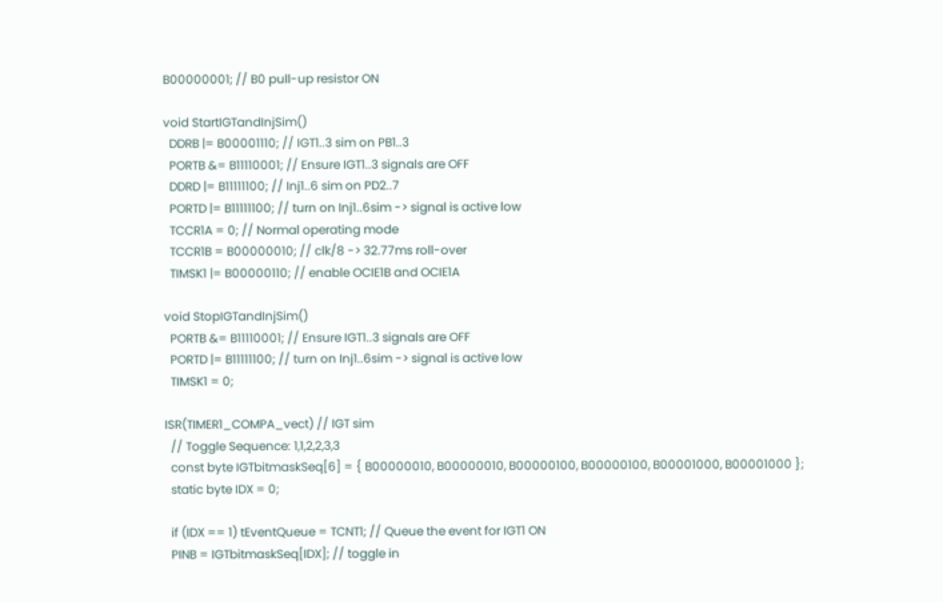B00000001; // B0 pull-up resistor ON

void StartIGTandInjSim()
  DDRB |= B00001110; // IGT1..3 sim on PB1..3
  PORTB &= B11110001; // Ensure IGT1..3 signals are OFF
  DDRD |= B11111100; // Inj1..6 sim on PD2..7
  PORTD |= B11111100; // turn on Inj1..6sim -> signal is active low
  TCCR1A = 0; // Normal operating mode
  TCCR1B = B00000010; // clk/8 -> 32.77ms roll-over
  TIMSK1 |= B00000110; // enable OCIE1B and OCIE1A

void StopIGTandInjSim()
  PORTB &= B11110001; // Ensure IGT1..3 signals are OFF
  PORTD |= B11111100; // turn on Inj1..6sim -> signal is active low
  TIMSK1 = 0;

ISR(TIMER1_COMPA_vect) // IGT sim
  // Toggle Sequence: 1,1,2,2,3,3
  const byte IGTbitmaskSeq[6] = { B00000010, B00000010, B00000100, B00000100, B00001000, B00001000 };
  static byte IDX = 0;

  if (IDX == 1) tEventQueue = TCNT1; // Queue the event for IGT1 ON
  PINB = IGTbitmaskSeq[IDX]; // toggle in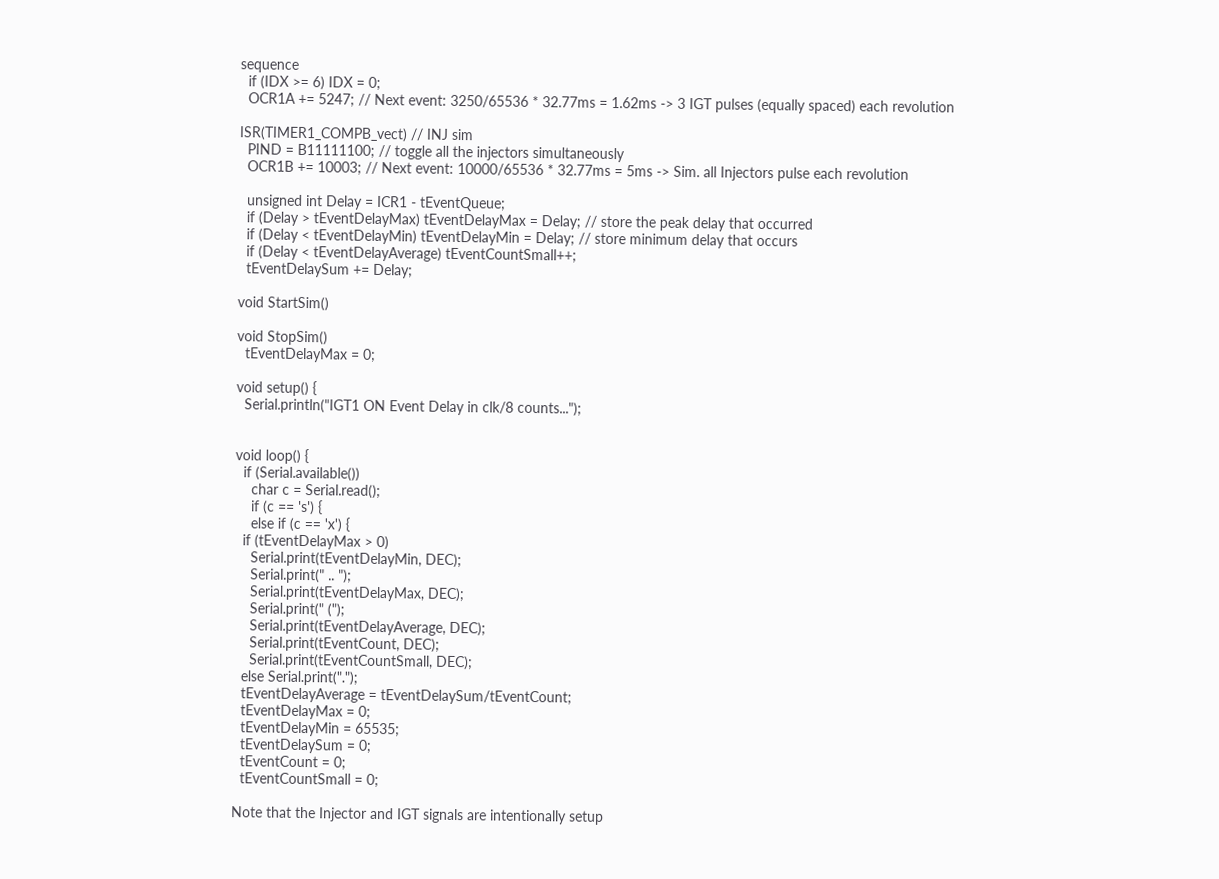sequence
  if (IDX >= 6) IDX = 0;
  OCR1A += 5247; // Next event: 3250/65536 * 32.77ms = 1.62ms -> 3 IGT pulses (equally spaced) each revolution

ISR(TIMER1_COMPB_vect) // INJ sim
  PIND = B11111100; // toggle all the injectors simultaneously
  OCR1B += 10003; // Next event: 10000/65536 * 32.77ms = 5ms -> Sim. all Injectors pulse each revolution

  unsigned int Delay = ICR1 - tEventQueue;
  if (Delay > tEventDelayMax) tEventDelayMax = Delay; // store the peak delay that occurred
  if (Delay < tEventDelayMin) tEventDelayMin = Delay; // store minimum delay that occurs
  if (Delay < tEventDelayAverage) tEventCountSmall++;
  tEventDelaySum += Delay;

void StartSim()

void StopSim()
  tEventDelayMax = 0;

void setup() {
  Serial.println("IGT1 ON Event Delay in clk/8 counts...");


void loop() {
  if (Serial.available())
    char c = Serial.read();
    if (c == 's') {
    else if (c == 'x') {
  if (tEventDelayMax > 0)
    Serial.print(tEventDelayMin, DEC);
    Serial.print(" .. ");
    Serial.print(tEventDelayMax, DEC);
    Serial.print(" (");
    Serial.print(tEventDelayAverage, DEC);
    Serial.print(tEventCount, DEC);
    Serial.print(tEventCountSmall, DEC);
  else Serial.print(".");
  tEventDelayAverage = tEventDelaySum/tEventCount;
  tEventDelayMax = 0;
  tEventDelayMin = 65535;
  tEventDelaySum = 0;
  tEventCount = 0;
  tEventCountSmall = 0;

Note that the Injector and IGT signals are intentionally setup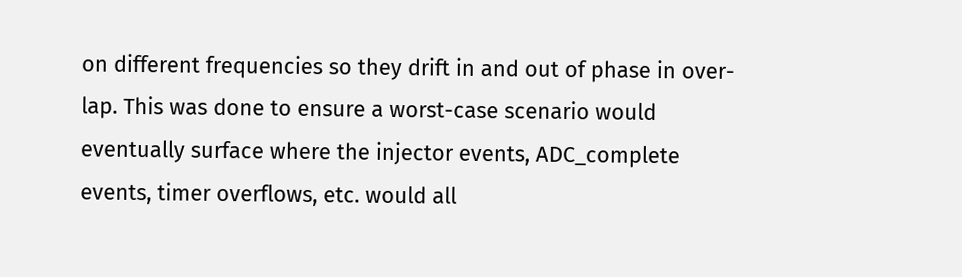on different frequencies so they drift in and out of phase in over-lap. This was done to ensure a worst-case scenario would eventually surface where the injector events, ADC_complete events, timer overflows, etc. would all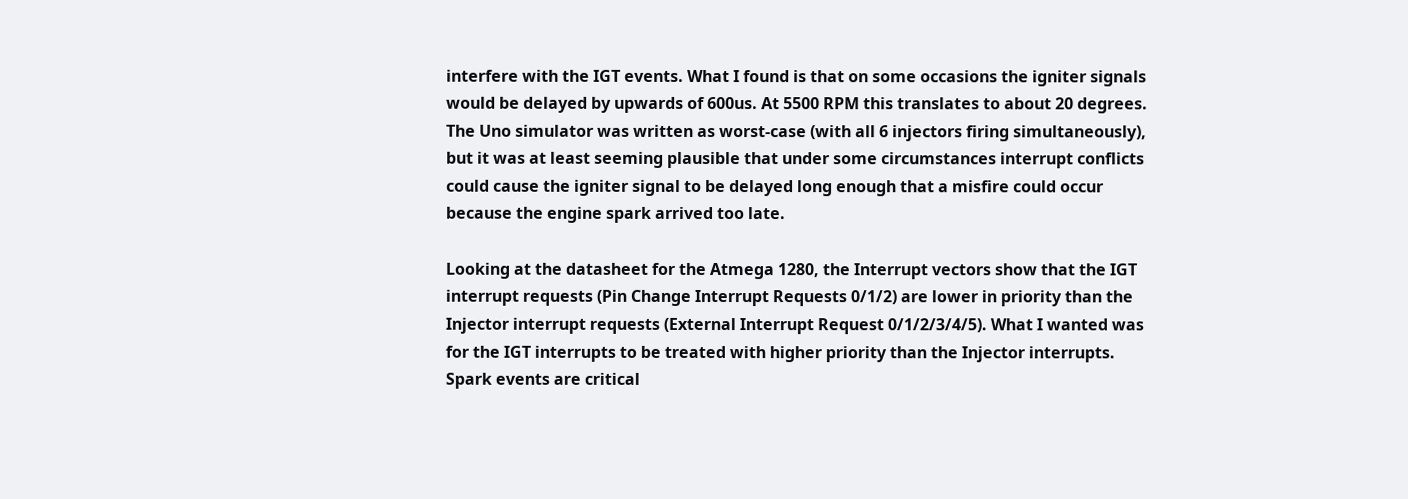interfere with the IGT events. What I found is that on some occasions the igniter signals would be delayed by upwards of 600us. At 5500 RPM this translates to about 20 degrees. The Uno simulator was written as worst-case (with all 6 injectors firing simultaneously), but it was at least seeming plausible that under some circumstances interrupt conflicts could cause the igniter signal to be delayed long enough that a misfire could occur because the engine spark arrived too late.

Looking at the datasheet for the Atmega 1280, the Interrupt vectors show that the IGT interrupt requests (Pin Change Interrupt Requests 0/1/2) are lower in priority than the Injector interrupt requests (External Interrupt Request 0/1/2/3/4/5). What I wanted was for the IGT interrupts to be treated with higher priority than the Injector interrupts. Spark events are critical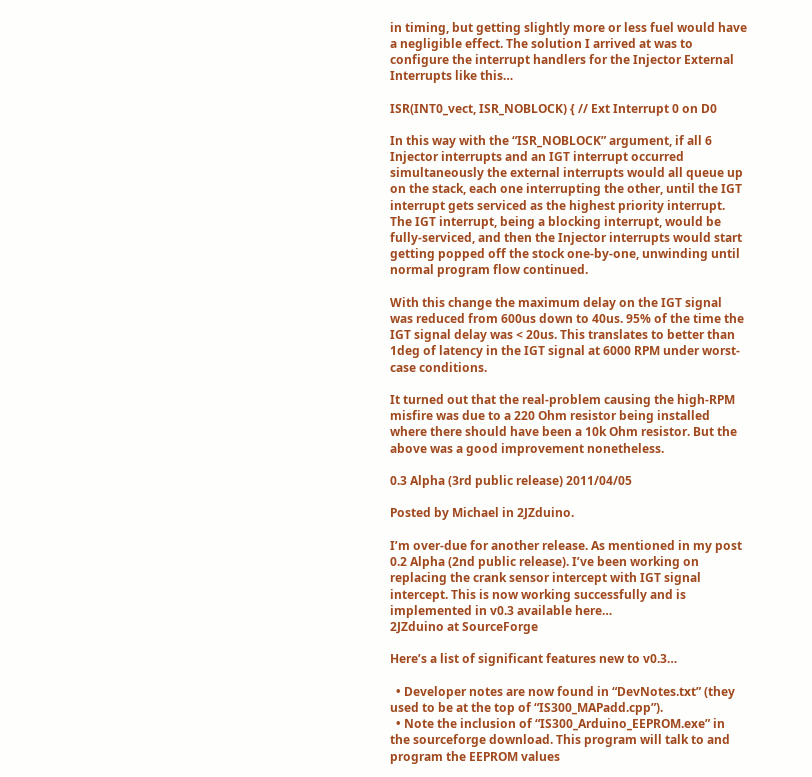in timing, but getting slightly more or less fuel would have a negligible effect. The solution I arrived at was to configure the interrupt handlers for the Injector External Interrupts like this…

ISR(INT0_vect, ISR_NOBLOCK) { // Ext Interrupt 0 on D0

In this way with the “ISR_NOBLOCK” argument, if all 6 Injector interrupts and an IGT interrupt occurred simultaneously the external interrupts would all queue up on the stack, each one interrupting the other, until the IGT interrupt gets serviced as the highest priority interrupt. The IGT interrupt, being a blocking interrupt, would be fully-serviced, and then the Injector interrupts would start getting popped off the stock one-by-one, unwinding until normal program flow continued.

With this change the maximum delay on the IGT signal was reduced from 600us down to 40us. 95% of the time the IGT signal delay was < 20us. This translates to better than 1deg of latency in the IGT signal at 6000 RPM under worst-case conditions.

It turned out that the real-problem causing the high-RPM misfire was due to a 220 Ohm resistor being installed where there should have been a 10k Ohm resistor. But the above was a good improvement nonetheless.

0.3 Alpha (3rd public release) 2011/04/05

Posted by Michael in 2JZduino.

I’m over-due for another release. As mentioned in my post 0.2 Alpha (2nd public release). I’ve been working on replacing the crank sensor intercept with IGT signal intercept. This is now working successfully and is implemented in v0.3 available here…
2JZduino at SourceForge

Here’s a list of significant features new to v0.3…

  • Developer notes are now found in “DevNotes.txt” (they used to be at the top of “IS300_MAPadd.cpp”).
  • Note the inclusion of “IS300_Arduino_EEPROM.exe” in the sourceforge download. This program will talk to and program the EEPROM values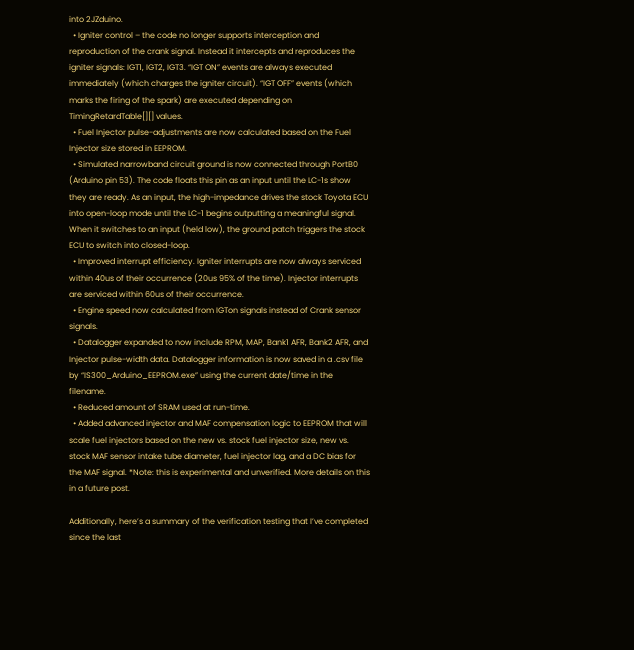into 2JZduino.
  • Igniter control – the code no longer supports interception and reproduction of the crank signal. Instead it intercepts and reproduces the igniter signals: IGT1, IGT2, IGT3. “IGT ON” events are always executed immediately (which charges the igniter circuit). “IGT OFF” events (which marks the firing of the spark) are executed depending on TimingRetardTable[][] values.
  • Fuel Injector pulse-adjustments are now calculated based on the Fuel Injector size stored in EEPROM.
  • Simulated narrowband circuit ground is now connected through PortB0 (Arduino pin 53). The code floats this pin as an input until the LC-1s show they are ready. As an input, the high-impedance drives the stock Toyota ECU into open-loop mode until the LC-1 begins outputting a meaningful signal. When it switches to an input (held low), the ground patch triggers the stock ECU to switch into closed-loop.
  • Improved interrupt efficiency. Igniter interrupts are now always serviced within 40us of their occurrence (20us 95% of the time). Injector interrupts are serviced within 60us of their occurrence.
  • Engine speed now calculated from IGTon signals instead of Crank sensor signals.
  • Datalogger expanded to now include RPM, MAP, Bank1 AFR, Bank2 AFR, and Injector pulse-width data. Datalogger information is now saved in a .csv file by “IS300_Arduino_EEPROM.exe” using the current date/time in the filename.
  • Reduced amount of SRAM used at run-time.
  • Added advanced injector and MAF compensation logic to EEPROM that will scale fuel injectors based on the new vs. stock fuel injector size, new vs. stock MAF sensor intake tube diameter, fuel injector lag, and a DC bias for the MAF signal. *Note: this is experimental and unverified. More details on this in a future post.

Additionally, here’s a summary of the verification testing that I’ve completed since the last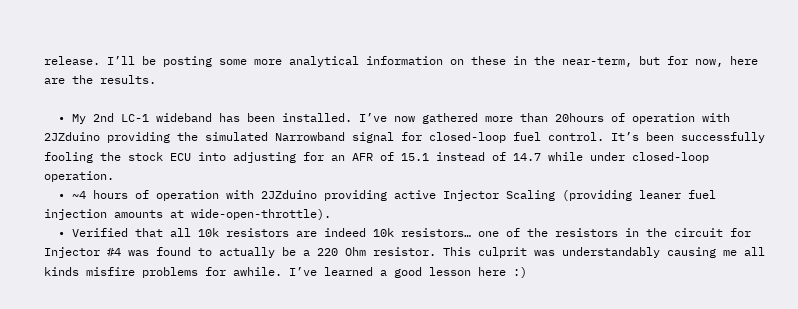release. I’ll be posting some more analytical information on these in the near-term, but for now, here are the results.

  • My 2nd LC-1 wideband has been installed. I’ve now gathered more than 20hours of operation with 2JZduino providing the simulated Narrowband signal for closed-loop fuel control. It’s been successfully fooling the stock ECU into adjusting for an AFR of 15.1 instead of 14.7 while under closed-loop operation.
  • ~4 hours of operation with 2JZduino providing active Injector Scaling (providing leaner fuel injection amounts at wide-open-throttle).
  • Verified that all 10k resistors are indeed 10k resistors… one of the resistors in the circuit for Injector #4 was found to actually be a 220 Ohm resistor. This culprit was understandably causing me all kinds misfire problems for awhile. I’ve learned a good lesson here :)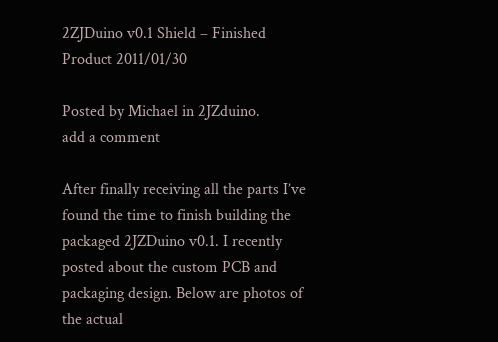2ZJDuino v0.1 Shield – Finished Product 2011/01/30

Posted by Michael in 2JZduino.
add a comment

After finally receiving all the parts I’ve found the time to finish building the packaged 2JZDuino v0.1. I recently posted about the custom PCB and packaging design. Below are photos of the actual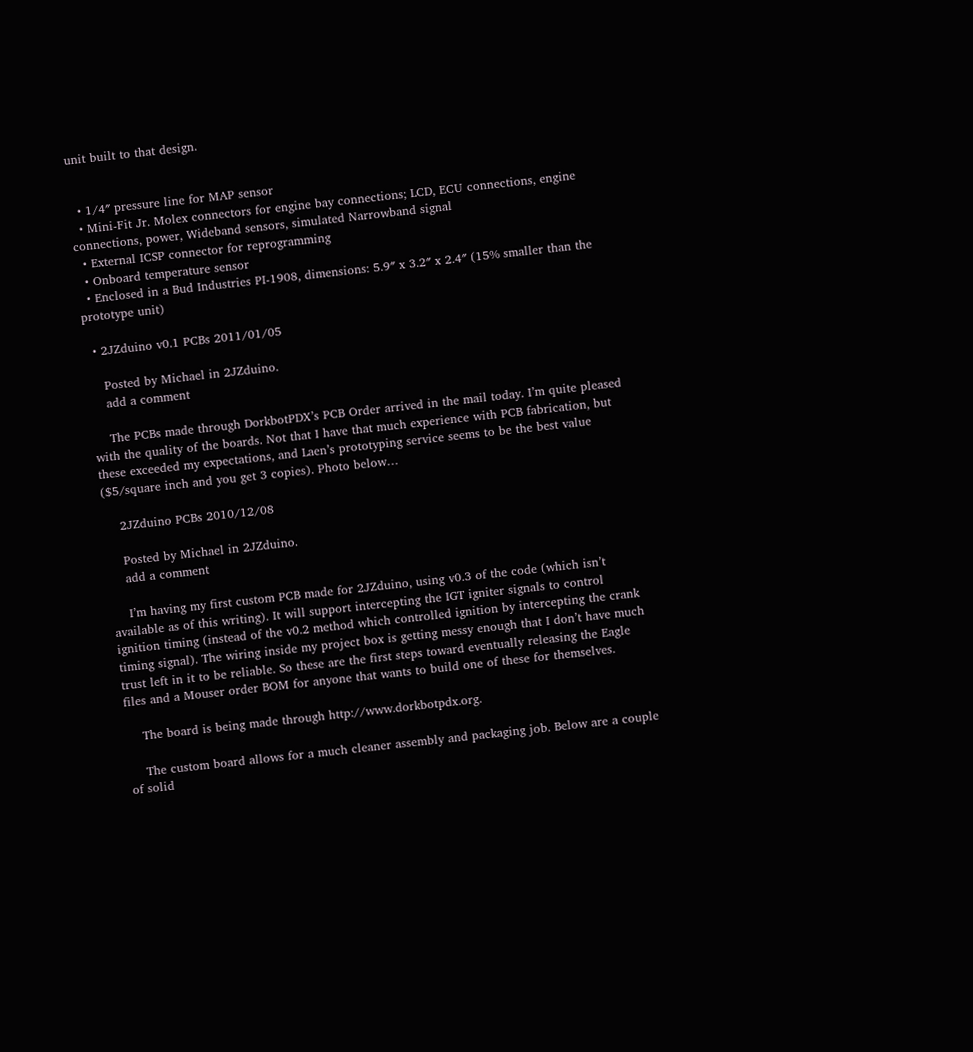unit built to that design.


  • 1/4″ pressure line for MAP sensor
  • Mini-Fit Jr. Molex connectors for engine bay connections; LCD, ECU connections, engine connections, power, Wideband sensors, simulated Narrowband signal
  • External ICSP connector for reprogramming
  • Onboard temperature sensor
  • Enclosed in a Bud Industries PI-1908, dimensions: 5.9″ x 3.2″ x 2.4″ (15% smaller than the prototype unit)

  • 2JZduino v0.1 PCBs 2011/01/05

    Posted by Michael in 2JZduino.
    add a comment

    The PCBs made through DorkbotPDX’s PCB Order arrived in the mail today. I’m quite pleased with the quality of the boards. Not that I have that much experience with PCB fabrication, but these exceeded my expectations, and Laen’s prototyping service seems to be the best value ($5/square inch and you get 3 copies). Photo below…

    2JZduino PCBs 2010/12/08

    Posted by Michael in 2JZduino.
    add a comment

    I’m having my first custom PCB made for 2JZduino, using v0.3 of the code (which isn’t available as of this writing). It will support intercepting the IGT igniter signals to control ignition timing (instead of the v0.2 method which controlled ignition by intercepting the crank timing signal). The wiring inside my project box is getting messy enough that I don’t have much trust left in it to be reliable. So these are the first steps toward eventually releasing the Eagle files and a Mouser order BOM for anyone that wants to build one of these for themselves.

    The board is being made through http://www.dorkbotpdx.org.

    The custom board allows for a much cleaner assembly and packaging job. Below are a couple of solid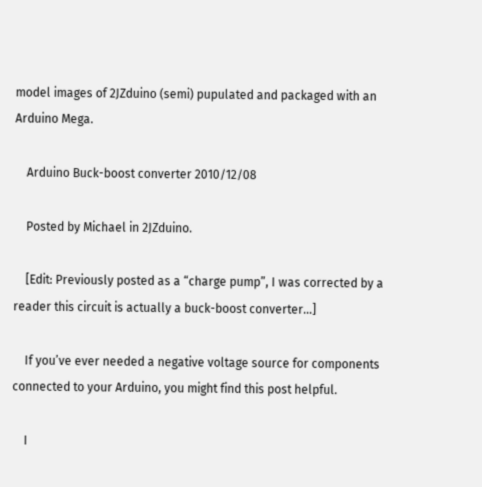model images of 2JZduino (semi) pupulated and packaged with an Arduino Mega.

    Arduino Buck-boost converter 2010/12/08

    Posted by Michael in 2JZduino.

    [Edit: Previously posted as a “charge pump”, I was corrected by a reader this circuit is actually a buck-boost converter…]

    If you’ve ever needed a negative voltage source for components connected to your Arduino, you might find this post helpful.

    I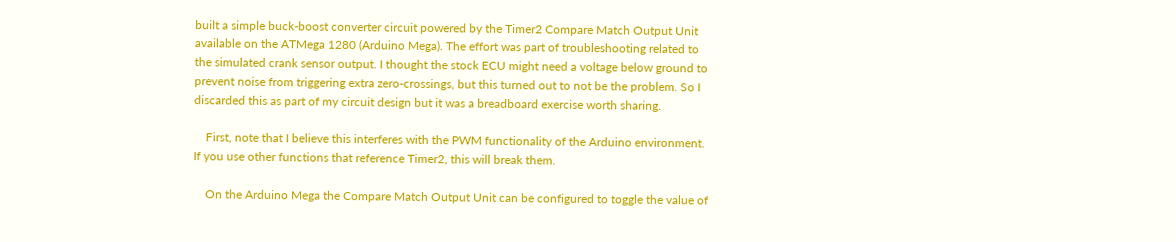built a simple buck-boost converter circuit powered by the Timer2 Compare Match Output Unit available on the ATMega 1280 (Arduino Mega). The effort was part of troubleshooting related to the simulated crank sensor output. I thought the stock ECU might need a voltage below ground to prevent noise from triggering extra zero-crossings, but this turned out to not be the problem. So I discarded this as part of my circuit design but it was a breadboard exercise worth sharing.

    First, note that I believe this interferes with the PWM functionality of the Arduino environment. If you use other functions that reference Timer2, this will break them.

    On the Arduino Mega the Compare Match Output Unit can be configured to toggle the value of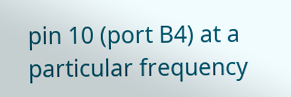pin 10 (port B4) at a particular frequency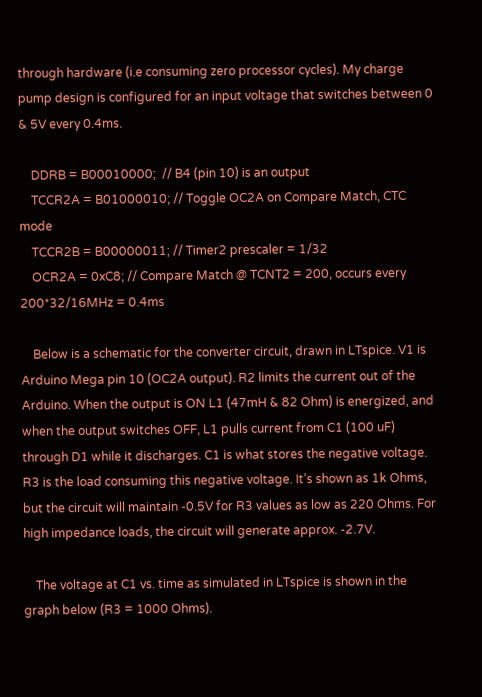through hardware (i.e consuming zero processor cycles). My charge pump design is configured for an input voltage that switches between 0 & 5V every 0.4ms.

    DDRB = B00010000;  // B4 (pin 10) is an output
    TCCR2A = B01000010; // Toggle OC2A on Compare Match, CTC mode
    TCCR2B = B00000011; // Timer2 prescaler = 1/32
    OCR2A = 0xC8; // Compare Match @ TCNT2 = 200, occurs every 200*32/16MHz = 0.4ms

    Below is a schematic for the converter circuit, drawn in LTspice. V1 is Arduino Mega pin 10 (OC2A output). R2 limits the current out of the Arduino. When the output is ON L1 (47mH & 82 Ohm) is energized, and when the output switches OFF, L1 pulls current from C1 (100 uF) through D1 while it discharges. C1 is what stores the negative voltage. R3 is the load consuming this negative voltage. It’s shown as 1k Ohms, but the circuit will maintain -0.5V for R3 values as low as 220 Ohms. For high impedance loads, the circuit will generate approx. -2.7V.

    The voltage at C1 vs. time as simulated in LTspice is shown in the graph below (R3 = 1000 Ohms).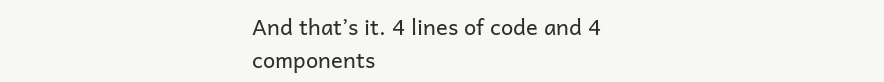And that’s it. 4 lines of code and 4 components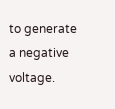to generate a negative voltage.